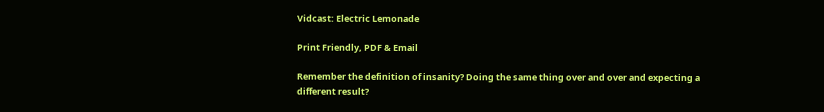Vidcast: Electric Lemonade

Print Friendly, PDF & Email

Remember the definition of insanity? Doing the same thing over and over and expecting a different result?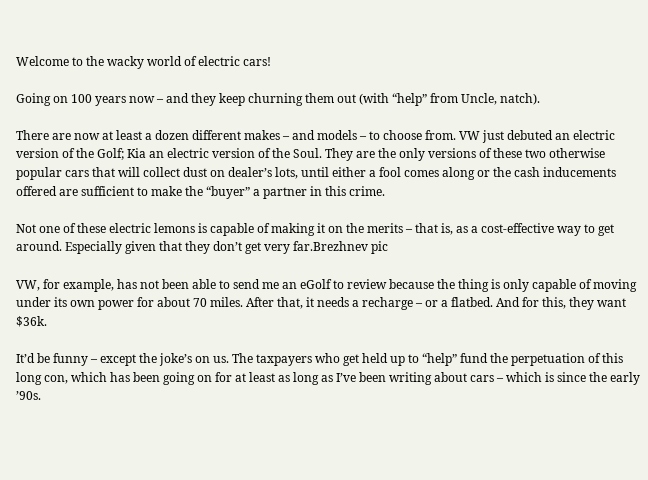Welcome to the wacky world of electric cars!

Going on 100 years now – and they keep churning them out (with “help” from Uncle, natch).

There are now at least a dozen different makes – and models – to choose from. VW just debuted an electric version of the Golf; Kia an electric version of the Soul. They are the only versions of these two otherwise popular cars that will collect dust on dealer’s lots, until either a fool comes along or the cash inducements offered are sufficient to make the “buyer” a partner in this crime.

Not one of these electric lemons is capable of making it on the merits – that is, as a cost-effective way to get around. Especially given that they don’t get very far.Brezhnev pic

VW, for example, has not been able to send me an eGolf to review because the thing is only capable of moving under its own power for about 70 miles. After that, it needs a recharge – or a flatbed. And for this, they want $36k.

It’d be funny – except the joke’s on us. The taxpayers who get held up to “help” fund the perpetuation of this long con, which has been going on for at least as long as I’ve been writing about cars – which is since the early ’90s.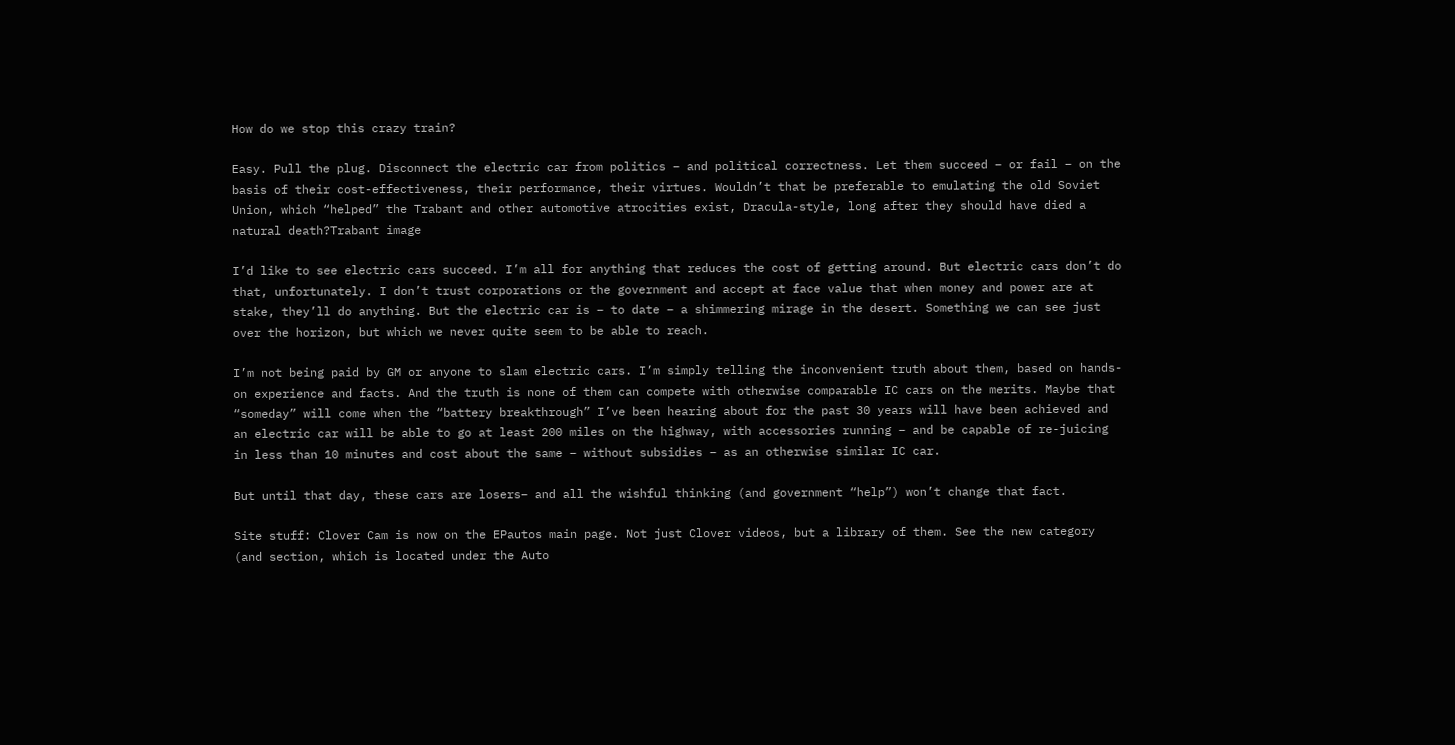How do we stop this crazy train?

Easy. Pull the plug. Disconnect the electric car from politics – and political correctness. Let them succeed – or fail – on the basis of their cost-effectiveness, their performance, their virtues. Wouldn’t that be preferable to emulating the old Soviet Union, which “helped” the Trabant and other automotive atrocities exist, Dracula-style, long after they should have died a natural death?Trabant image

I’d like to see electric cars succeed. I’m all for anything that reduces the cost of getting around. But electric cars don’t do that, unfortunately. I don’t trust corporations or the government and accept at face value that when money and power are at stake, they’ll do anything. But the electric car is – to date – a shimmering mirage in the desert. Something we can see just over the horizon, but which we never quite seem to be able to reach.

I’m not being paid by GM or anyone to slam electric cars. I’m simply telling the inconvenient truth about them, based on hands-on experience and facts. And the truth is none of them can compete with otherwise comparable IC cars on the merits. Maybe that “someday” will come when the “battery breakthrough” I’ve been hearing about for the past 30 years will have been achieved and an electric car will be able to go at least 200 miles on the highway, with accessories running – and be capable of re-juicing in less than 10 minutes and cost about the same – without subsidies – as an otherwise similar IC car.

But until that day, these cars are losers– and all the wishful thinking (and government “help”) won’t change that fact.

Site stuff: Clover Cam is now on the EPautos main page. Not just Clover videos, but a library of them. See the new category (and section, which is located under the Auto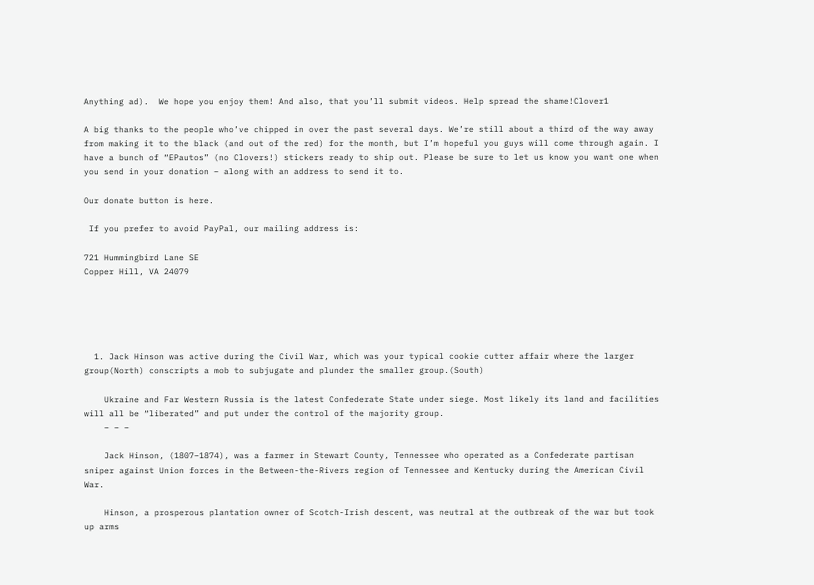Anything ad).  We hope you enjoy them! And also, that you’ll submit videos. Help spread the shame!Clover1

A big thanks to the people who’ve chipped in over the past several days. We’re still about a third of the way away from making it to the black (and out of the red) for the month, but I’m hopeful you guys will come through again. I have a bunch of “EPautos” (no Clovers!) stickers ready to ship out. Please be sure to let us know you want one when you send in your donation – along with an address to send it to.

Our donate button is here.

 If you prefer to avoid PayPal, our mailing address is:

721 Hummingbird Lane SE
Copper Hill, VA 24079





  1. Jack Hinson was active during the Civil War, which was your typical cookie cutter affair where the larger group(North) conscripts a mob to subjugate and plunder the smaller group.(South)

    Ukraine and Far Western Russia is the latest Confederate State under siege. Most likely its land and facilities will all be “liberated” and put under the control of the majority group.
    – – –

    Jack Hinson, (1807–1874), was a farmer in Stewart County, Tennessee who operated as a Confederate partisan sniper against Union forces in the Between-the-Rivers region of Tennessee and Kentucky during the American Civil War.

    Hinson, a prosperous plantation owner of Scotch-Irish descent, was neutral at the outbreak of the war but took up arms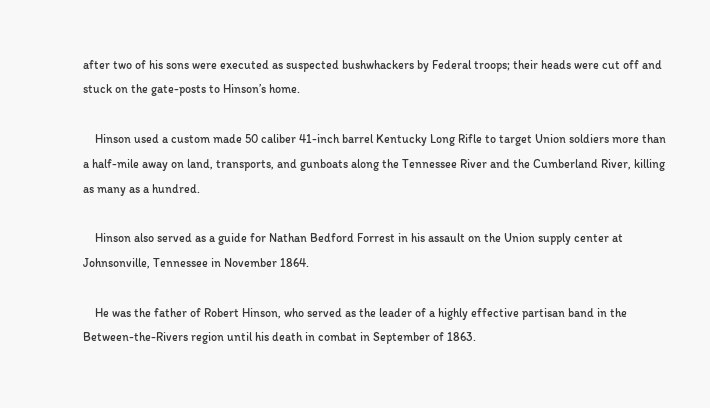after two of his sons were executed as suspected bushwhackers by Federal troops; their heads were cut off and stuck on the gate-posts to Hinson’s home.

    Hinson used a custom made 50 caliber 41-inch barrel Kentucky Long Rifle to target Union soldiers more than a half-mile away on land, transports, and gunboats along the Tennessee River and the Cumberland River, killing as many as a hundred.

    Hinson also served as a guide for Nathan Bedford Forrest in his assault on the Union supply center at Johnsonville, Tennessee in November 1864.

    He was the father of Robert Hinson, who served as the leader of a highly effective partisan band in the Between-the-Rivers region until his death in combat in September of 1863.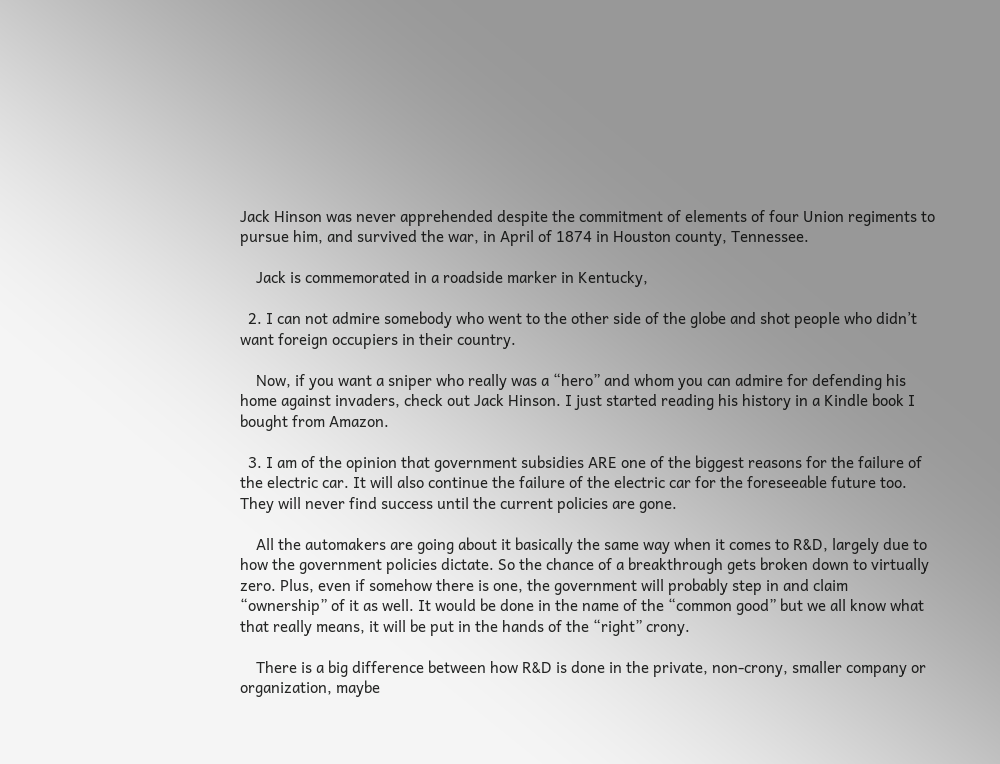Jack Hinson was never apprehended despite the commitment of elements of four Union regiments to pursue him, and survived the war, in April of 1874 in Houston county, Tennessee.

    Jack is commemorated in a roadside marker in Kentucky,

  2. I can not admire somebody who went to the other side of the globe and shot people who didn’t want foreign occupiers in their country.

    Now, if you want a sniper who really was a “hero” and whom you can admire for defending his home against invaders, check out Jack Hinson. I just started reading his history in a Kindle book I bought from Amazon.

  3. I am of the opinion that government subsidies ARE one of the biggest reasons for the failure of the electric car. It will also continue the failure of the electric car for the foreseeable future too. They will never find success until the current policies are gone.

    All the automakers are going about it basically the same way when it comes to R&D, largely due to how the government policies dictate. So the chance of a breakthrough gets broken down to virtually zero. Plus, even if somehow there is one, the government will probably step in and claim “ownership” of it as well. It would be done in the name of the “common good” but we all know what that really means, it will be put in the hands of the “right” crony.

    There is a big difference between how R&D is done in the private, non-crony, smaller company or organization, maybe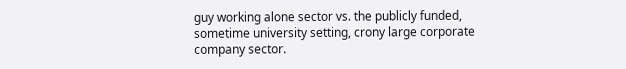guy working alone sector vs. the publicly funded, sometime university setting, crony large corporate company sector.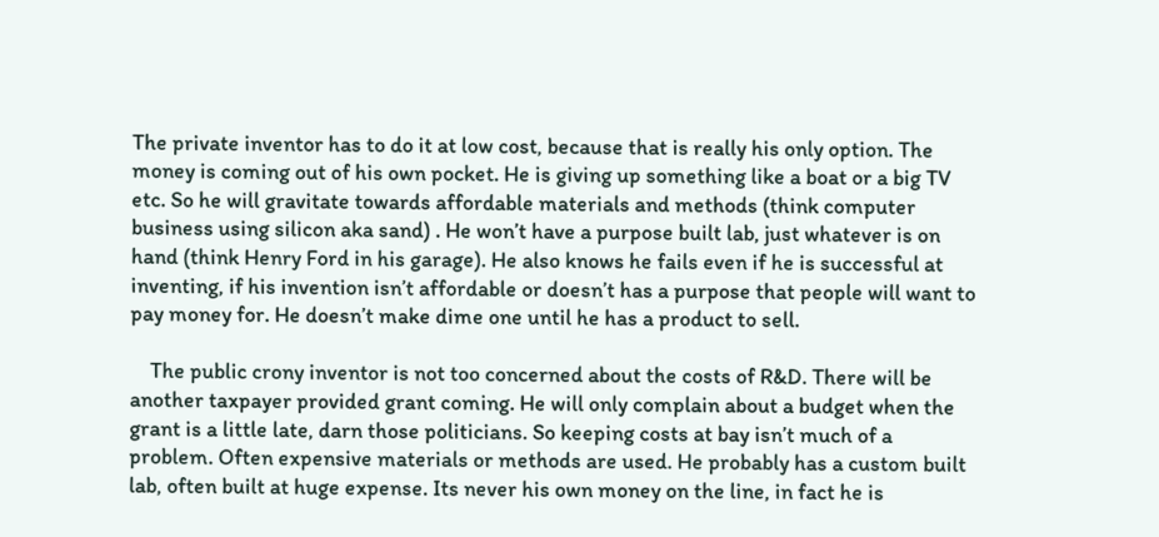The private inventor has to do it at low cost, because that is really his only option. The money is coming out of his own pocket. He is giving up something like a boat or a big TV etc. So he will gravitate towards affordable materials and methods (think computer business using silicon aka sand) . He won’t have a purpose built lab, just whatever is on hand (think Henry Ford in his garage). He also knows he fails even if he is successful at inventing, if his invention isn’t affordable or doesn’t has a purpose that people will want to pay money for. He doesn’t make dime one until he has a product to sell.

    The public crony inventor is not too concerned about the costs of R&D. There will be another taxpayer provided grant coming. He will only complain about a budget when the grant is a little late, darn those politicians. So keeping costs at bay isn’t much of a problem. Often expensive materials or methods are used. He probably has a custom built lab, often built at huge expense. Its never his own money on the line, in fact he is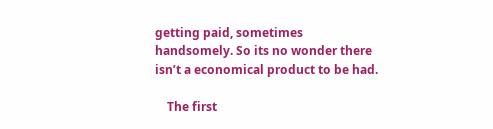getting paid, sometimes handsomely. So its no wonder there isn’t a economical product to be had.

    The first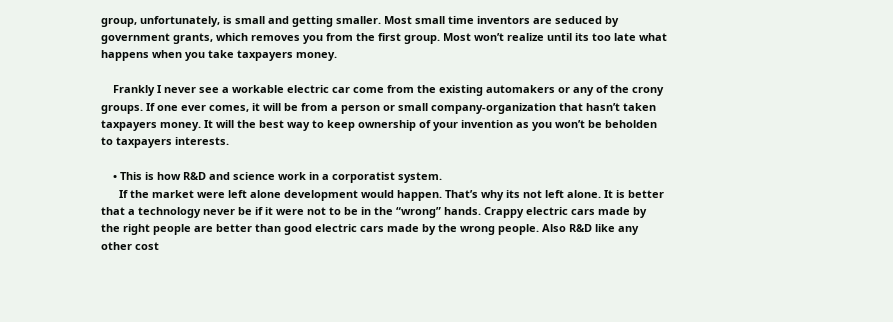group, unfortunately, is small and getting smaller. Most small time inventors are seduced by government grants, which removes you from the first group. Most won’t realize until its too late what happens when you take taxpayers money.

    Frankly I never see a workable electric car come from the existing automakers or any of the crony groups. If one ever comes, it will be from a person or small company-organization that hasn’t taken taxpayers money. It will the best way to keep ownership of your invention as you won’t be beholden to taxpayers interests.

    • This is how R&D and science work in a corporatist system.
      If the market were left alone development would happen. That’s why its not left alone. It is better that a technology never be if it were not to be in the “wrong” hands. Crappy electric cars made by the right people are better than good electric cars made by the wrong people. Also R&D like any other cost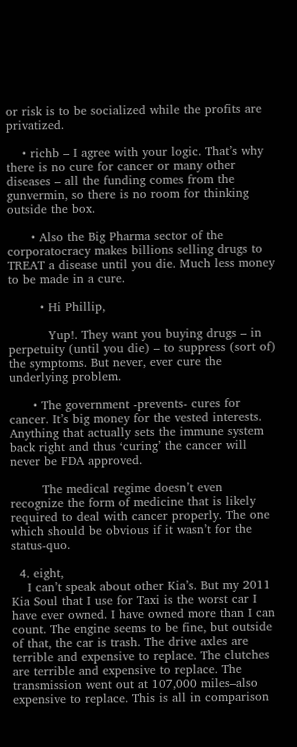or risk is to be socialized while the profits are privatized.

    • richb – I agree with your logic. That’s why there is no cure for cancer or many other diseases – all the funding comes from the gunvermin, so there is no room for thinking outside the box.

      • Also the Big Pharma sector of the corporatocracy makes billions selling drugs to TREAT a disease until you die. Much less money to be made in a cure.

        • Hi Phillip,

          Yup!. They want you buying drugs – in perpetuity (until you die) – to suppress (sort of) the symptoms. But never, ever cure the underlying problem.

      • The government -prevents- cures for cancer. It’s big money for the vested interests. Anything that actually sets the immune system back right and thus ‘curing’ the cancer will never be FDA approved.

        The medical regime doesn’t even recognize the form of medicine that is likely required to deal with cancer properly. The one which should be obvious if it wasn’t for the status-quo.

  4. eight,
    I can’t speak about other Kia’s. But my 2011 Kia Soul that I use for Taxi is the worst car I have ever owned. I have owned more than I can count. The engine seems to be fine, but outside of that, the car is trash. The drive axles are terrible and expensive to replace. The clutches are terrible and expensive to replace. The transmission went out at 107,000 miles–also expensive to replace. This is all in comparison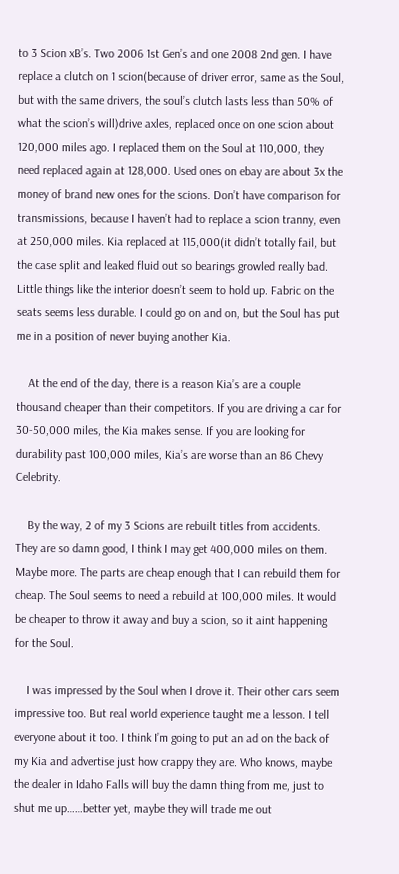to 3 Scion xB’s. Two 2006 1st Gen’s and one 2008 2nd gen. I have replace a clutch on 1 scion(because of driver error, same as the Soul, but with the same drivers, the soul’s clutch lasts less than 50% of what the scion’s will)drive axles, replaced once on one scion about 120,000 miles ago. I replaced them on the Soul at 110,000, they need replaced again at 128,000. Used ones on ebay are about 3x the money of brand new ones for the scions. Don’t have comparison for transmissions, because I haven’t had to replace a scion tranny, even at 250,000 miles. Kia replaced at 115,000(it didn’t totally fail, but the case split and leaked fluid out so bearings growled really bad. Little things like the interior doesn’t seem to hold up. Fabric on the seats seems less durable. I could go on and on, but the Soul has put me in a position of never buying another Kia.

    At the end of the day, there is a reason Kia’s are a couple thousand cheaper than their competitors. If you are driving a car for 30-50,000 miles, the Kia makes sense. If you are looking for durability past 100,000 miles, Kia’s are worse than an 86 Chevy Celebrity.

    By the way, 2 of my 3 Scions are rebuilt titles from accidents. They are so damn good, I think I may get 400,000 miles on them. Maybe more. The parts are cheap enough that I can rebuild them for cheap. The Soul seems to need a rebuild at 100,000 miles. It would be cheaper to throw it away and buy a scion, so it aint happening for the Soul.

    I was impressed by the Soul when I drove it. Their other cars seem impressive too. But real world experience taught me a lesson. I tell everyone about it too. I think I’m going to put an ad on the back of my Kia and advertise just how crappy they are. Who knows, maybe the dealer in Idaho Falls will buy the damn thing from me, just to shut me up……better yet, maybe they will trade me out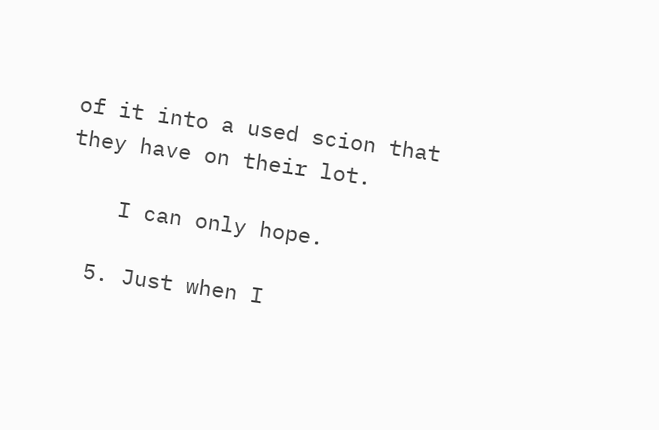of it into a used scion that they have on their lot.

    I can only hope.

  5. Just when I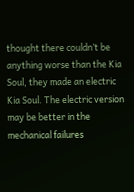thought there couldn’t be anything worse than the Kia Soul, they made an electric Kia Soul. The electric version may be better in the mechanical failures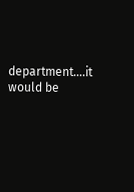department….it would be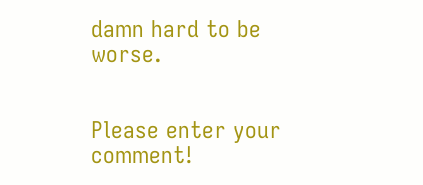damn hard to be worse.


Please enter your comment!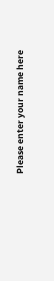Please enter your name here